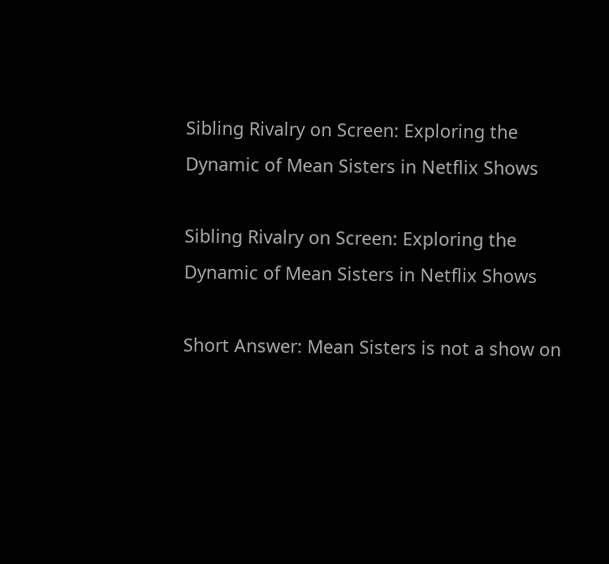Sibling Rivalry on Screen: Exploring the Dynamic of Mean Sisters in Netflix Shows

Sibling Rivalry on Screen: Exploring the Dynamic of Mean Sisters in Netflix Shows

Short Answer: Mean Sisters is not a show on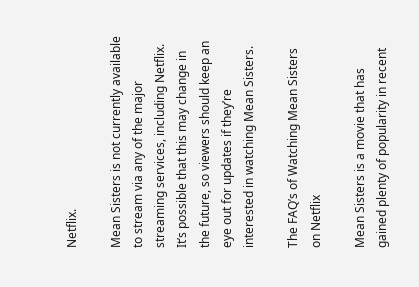Netflix.

Mean Sisters is not currently available to stream via any of the major streaming services, including Netflix. It’s possible that this may change in the future, so viewers should keep an eye out for updates if they’re interested in watching Mean Sisters.

The FAQ’s of Watching Mean Sisters on Netflix

Mean Sisters is a movie that has gained plenty of popularity in recent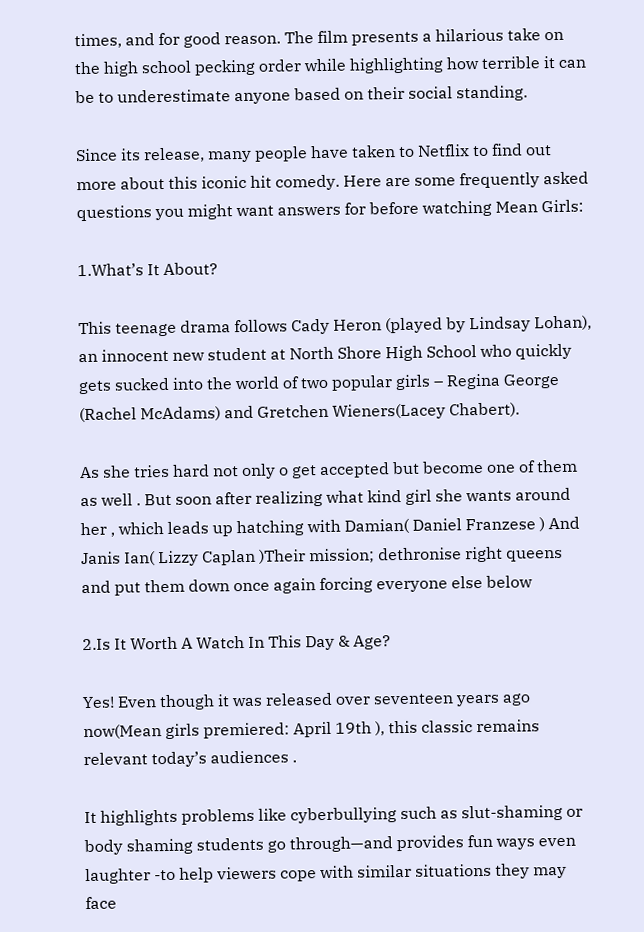times, and for good reason. The film presents a hilarious take on the high school pecking order while highlighting how terrible it can be to underestimate anyone based on their social standing.

Since its release, many people have taken to Netflix to find out more about this iconic hit comedy. Here are some frequently asked questions you might want answers for before watching Mean Girls:

1.What’s It About?

This teenage drama follows Cady Heron (played by Lindsay Lohan), an innocent new student at North Shore High School who quickly gets sucked into the world of two popular girls – Regina George (Rachel McAdams) and Gretchen Wieners(Lacey Chabert).

As she tries hard not only o get accepted but become one of them as well . But soon after realizing what kind girl she wants around her , which leads up hatching with Damian( Daniel Franzese ) And Janis Ian( Lizzy Caplan )Their mission; dethronise right queens  and put them down once again forcing everyone else below

2.Is It Worth A Watch In This Day & Age?

Yes! Even though it was released over seventeen years ago now(Mean girls premiered: April 19th ), this classic remains relevant today’s audiences .

It highlights problems like cyberbullying such as slut-shaming or body shaming students go through—and provides fun ways even laughter -to help viewers cope with similar situations they may face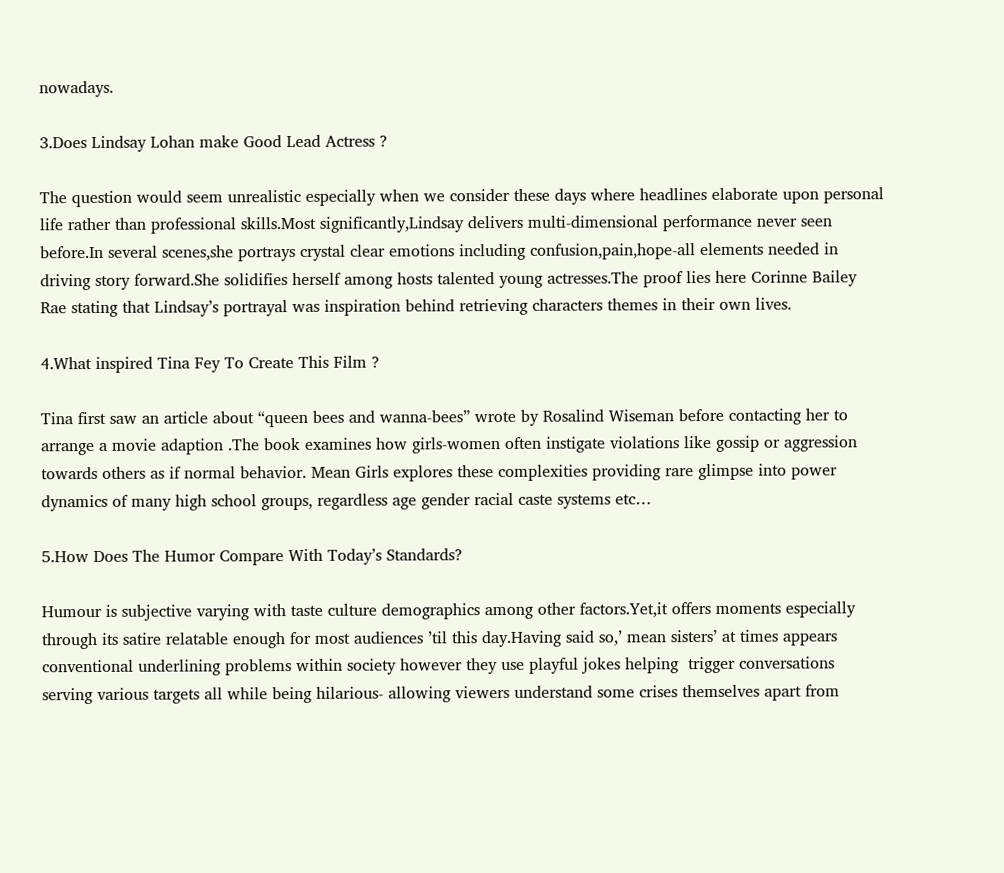nowadays.

3.Does Lindsay Lohan make Good Lead Actress ?

The question would seem unrealistic especially when we consider these days where headlines elaborate upon personal life rather than professional skills.Most significantly,Lindsay delivers multi-dimensional performance never seen before.In several scenes,she portrays crystal clear emotions including confusion,pain,hope-all elements needed in driving story forward.She solidifies herself among hosts talented young actresses.The proof lies here Corinne Bailey Rae stating that Lindsay’s portrayal was inspiration behind retrieving characters themes in their own lives.

4.What inspired Tina Fey To Create This Film ?

Tina first saw an article about “queen bees and wanna-bees” wrote by Rosalind Wiseman before contacting her to arrange a movie adaption .The book examines how girls-women often instigate violations like gossip or aggression towards others as if normal behavior. Mean Girls explores these complexities providing rare glimpse into power dynamics of many high school groups, regardless age gender racial caste systems etc…

5.How Does The Humor Compare With Today’s Standards?

Humour is subjective varying with taste culture demographics among other factors.Yet,it offers moments especially through its satire relatable enough for most audiences ’til this day.Having said so,’ mean sisters’ at times appears conventional underlining problems within society however they use playful jokes helping  trigger conversations serving various targets all while being hilarious- allowing viewers understand some crises themselves apart from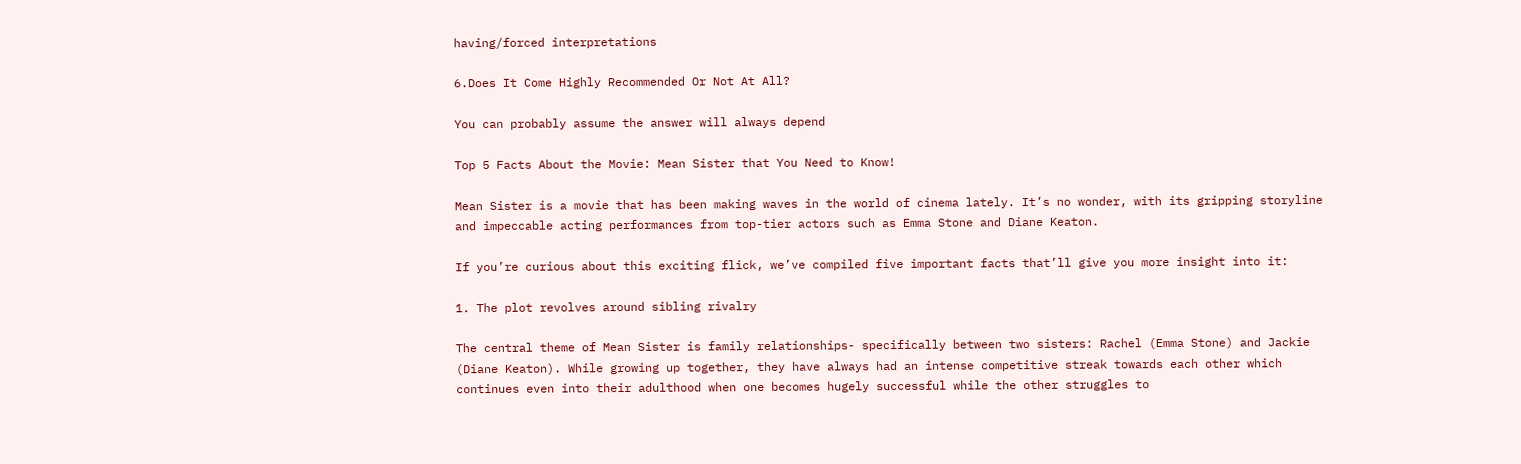having/forced interpretations

6.Does It Come Highly Recommended Or Not At All?

You can probably assume the answer will always depend

Top 5 Facts About the Movie: Mean Sister that You Need to Know!

Mean Sister is a movie that has been making waves in the world of cinema lately. It’s no wonder, with its gripping storyline and impeccable acting performances from top-tier actors such as Emma Stone and Diane Keaton.

If you’re curious about this exciting flick, we’ve compiled five important facts that’ll give you more insight into it:

1. The plot revolves around sibling rivalry

The central theme of Mean Sister is family relationships- specifically between two sisters: Rachel (Emma Stone) and Jackie (Diane Keaton). While growing up together, they have always had an intense competitive streak towards each other which continues even into their adulthood when one becomes hugely successful while the other struggles to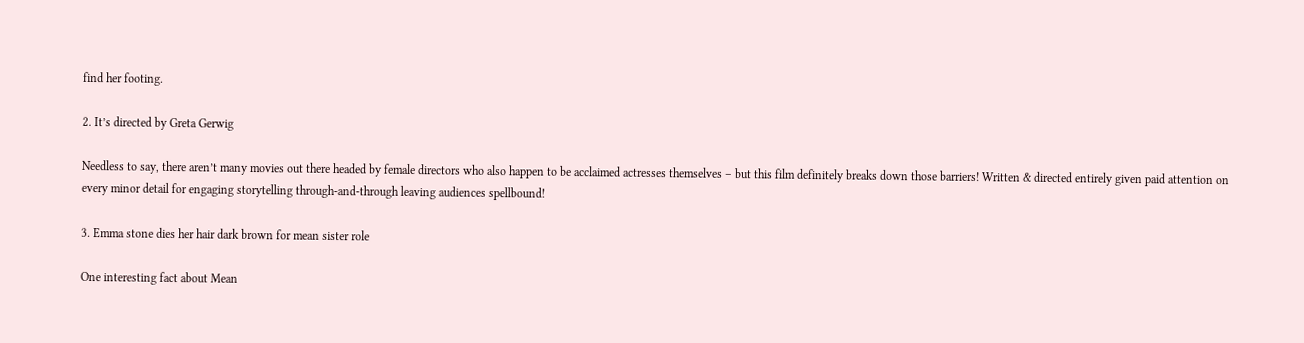find her footing.

2. It’s directed by Greta Gerwig

Needless to say, there aren’t many movies out there headed by female directors who also happen to be acclaimed actresses themselves – but this film definitely breaks down those barriers! Written & directed entirely given paid attention on every minor detail for engaging storytelling through-and-through leaving audiences spellbound!

3. Emma stone dies her hair dark brown for mean sister role

One interesting fact about Mean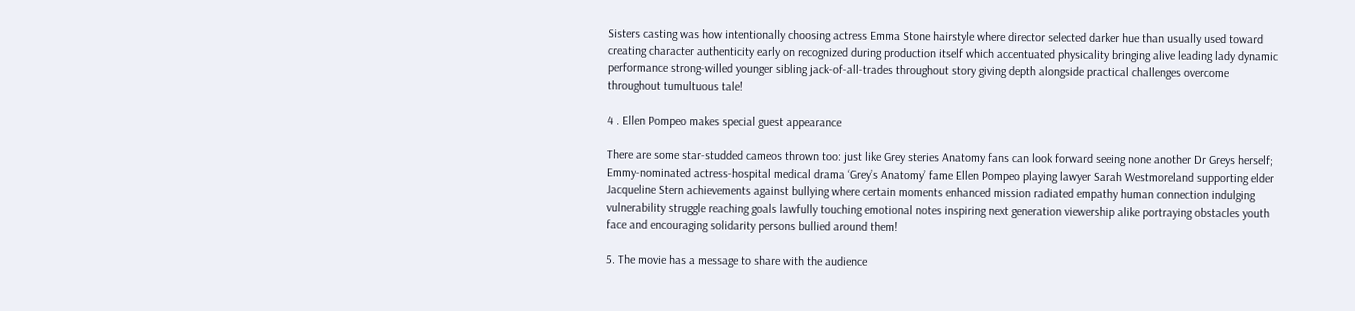Sisters casting was how intentionally choosing actress Emma Stone hairstyle where director selected darker hue than usually used toward creating character authenticity early on recognized during production itself which accentuated physicality bringing alive leading lady dynamic performance strong-willed younger sibling jack-of-all-trades throughout story giving depth alongside practical challenges overcome throughout tumultuous tale!

4 . Ellen Pompeo makes special guest appearance

There are some star-studded cameos thrown too: just like Grey steries Anatomy fans can look forward seeing none another Dr Greys herself; Emmy-nominated actress-hospital medical drama ‘Grey’s Anatomy’ fame Ellen Pompeo playing lawyer Sarah Westmoreland supporting elder Jacqueline Stern achievements against bullying where certain moments enhanced mission radiated empathy human connection indulging vulnerability struggle reaching goals lawfully touching emotional notes inspiring next generation viewership alike portraying obstacles youth face and encouraging solidarity persons bullied around them!

5. The movie has a message to share with the audience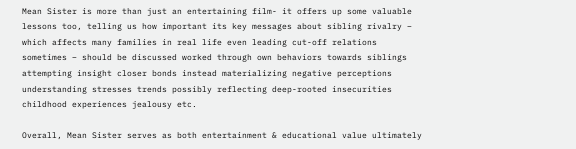Mean Sister is more than just an entertaining film- it offers up some valuable lessons too, telling us how important its key messages about sibling rivalry – which affects many families in real life even leading cut-off relations sometimes – should be discussed worked through own behaviors towards siblings attempting insight closer bonds instead materializing negative perceptions understanding stresses trends possibly reflecting deep-rooted insecurities childhood experiences jealousy etc.

Overall, Mean Sister serves as both entertainment & educational value ultimately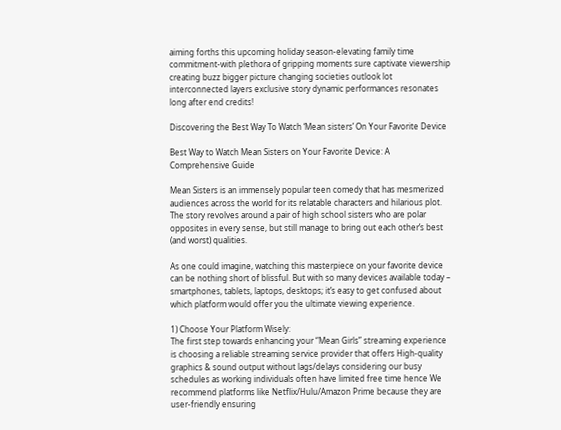aiming forths this upcoming holiday season-elevating family time commitment-with plethora of gripping moments sure captivate viewership creating buzz bigger picture changing societies outlook lot interconnected layers exclusive story dynamic performances resonates long after end credits!

Discovering the Best Way To Watch ‘Mean sisters’ On Your Favorite Device

Best Way to Watch Mean Sisters on Your Favorite Device: A Comprehensive Guide

Mean Sisters is an immensely popular teen comedy that has mesmerized audiences across the world for its relatable characters and hilarious plot. The story revolves around a pair of high school sisters who are polar opposites in every sense, but still manage to bring out each other’s best (and worst) qualities.

As one could imagine, watching this masterpiece on your favorite device can be nothing short of blissful. But with so many devices available today – smartphones, tablets, laptops, desktops; it’s easy to get confused about which platform would offer you the ultimate viewing experience.

1) Choose Your Platform Wisely:
The first step towards enhancing your “Mean Girls” streaming experience is choosing a reliable streaming service provider that offers High-quality graphics & sound output without lags/delays considering our busy schedules as working individuals often have limited free time hence We recommend platforms like Netflix/Hulu/Amazon Prime because they are user-friendly ensuring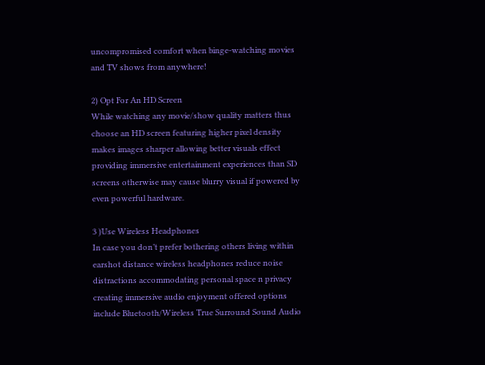uncompromised comfort when binge-watching movies and TV shows from anywhere!

2) Opt For An HD Screen
While watching any movie/show quality matters thus choose an HD screen featuring higher pixel density makes images sharper allowing better visuals effect providing immersive entertainment experiences than SD screens otherwise may cause blurry visual if powered by even powerful hardware.

3 )Use Wireless Headphones
In case you don’t prefer bothering others living within earshot distance wireless headphones reduce noise distractions accommodating personal space n privacy creating immersive audio enjoyment offered options include Bluetooth/Wireless True Surround Sound Audio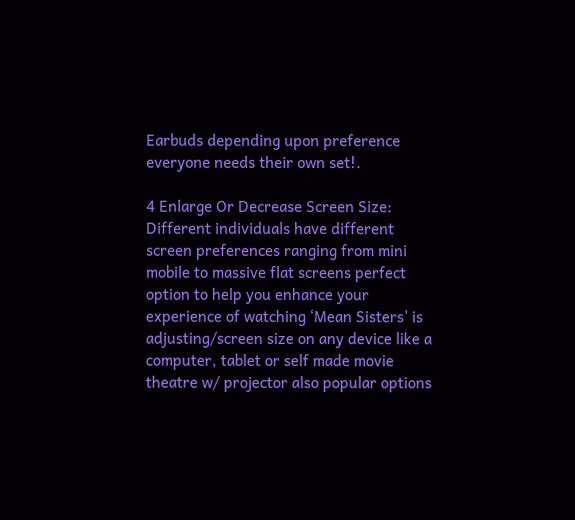Earbuds depending upon preference everyone needs their own set!.

4 Enlarge Or Decrease Screen Size:
Different individuals have different screen preferences ranging from mini mobile to massive flat screens perfect option to help you enhance your experience of watching ‘Mean Sisters’ is adjusting/screen size on any device like a computer, tablet or self made movie theatre w/ projector also popular options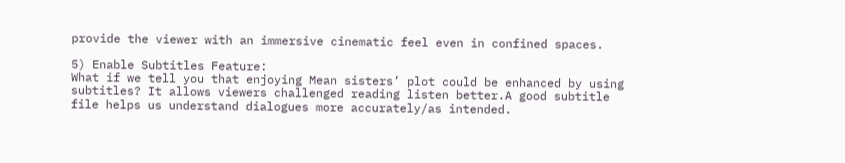provide the viewer with an immersive cinematic feel even in confined spaces.

5) Enable Subtitles Feature:
What if we tell you that enjoying Mean sisters’ plot could be enhanced by using subtitles? It allows viewers challenged reading listen better.A good subtitle file helps us understand dialogues more accurately/as intended.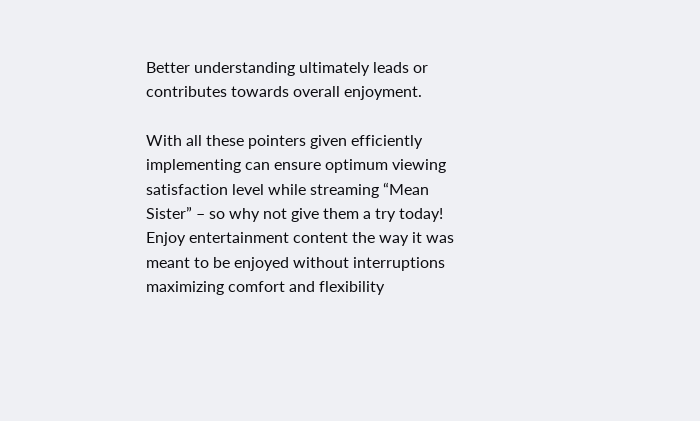Better understanding ultimately leads or contributes towards overall enjoyment.

With all these pointers given efficiently implementing can ensure optimum viewing satisfaction level while streaming “Mean Sister” – so why not give them a try today! Enjoy entertainment content the way it was meant to be enjoyed without interruptions maximizing comfort and flexibility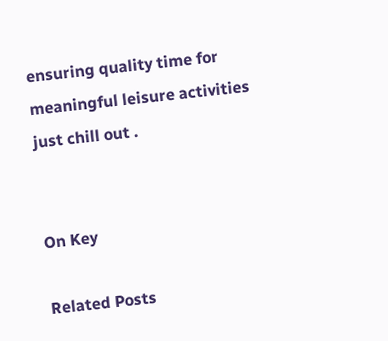ensuring quality time for meaningful leisure activities just chill out .


On Key

Related Posts